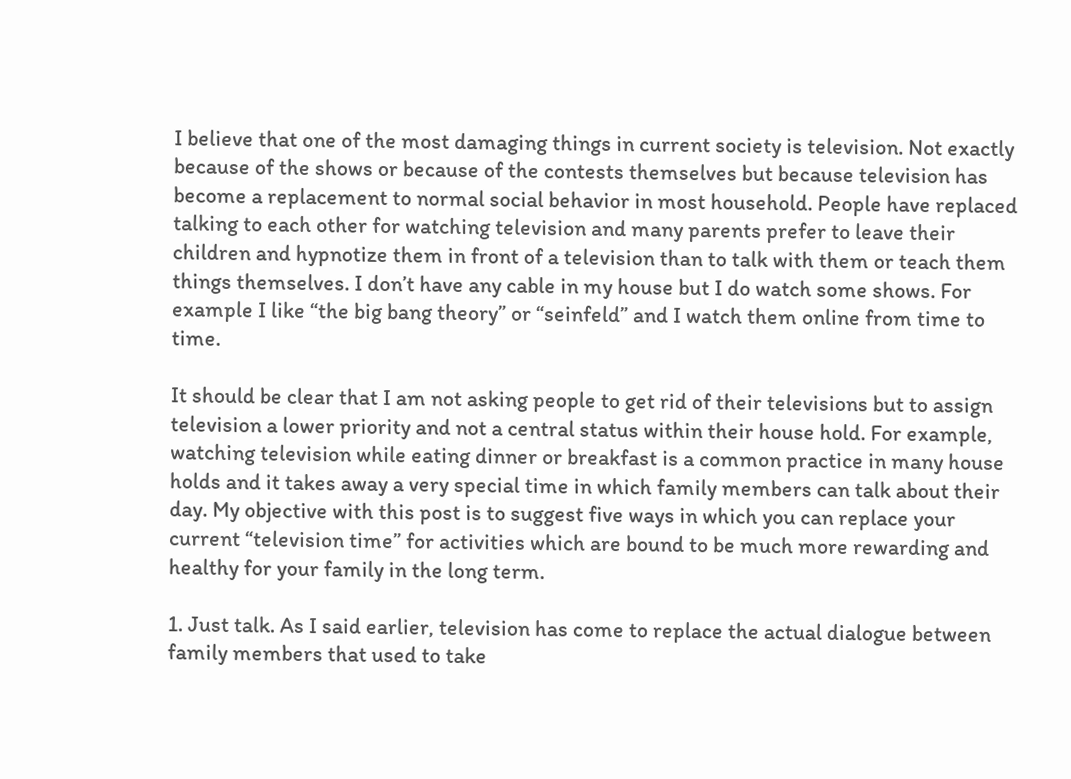I believe that one of the most damaging things in current society is television. Not exactly because of the shows or because of the contests themselves but because television has become a replacement to normal social behavior in most household. People have replaced talking to each other for watching television and many parents prefer to leave their children and hypnotize them in front of a television than to talk with them or teach them things themselves. I don’t have any cable in my house but I do watch some shows. For example I like “the big bang theory” or “seinfeld” and I watch them online from time to time.

It should be clear that I am not asking people to get rid of their televisions but to assign television a lower priority and not a central status within their house hold. For example, watching television while eating dinner or breakfast is a common practice in many house holds and it takes away a very special time in which family members can talk about their day. My objective with this post is to suggest five ways in which you can replace your current “television time” for activities which are bound to be much more rewarding and healthy for your family in the long term.

1. Just talk. As I said earlier, television has come to replace the actual dialogue between family members that used to take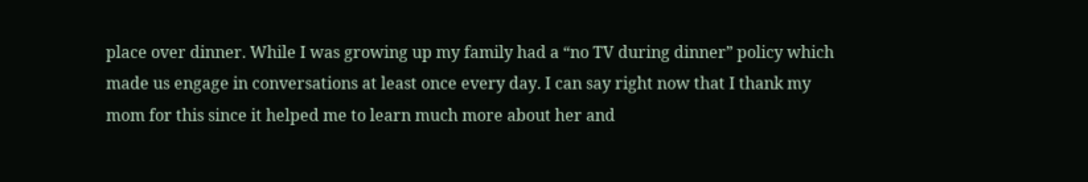place over dinner. While I was growing up my family had a “no TV during dinner” policy which made us engage in conversations at least once every day. I can say right now that I thank my mom for this since it helped me to learn much more about her and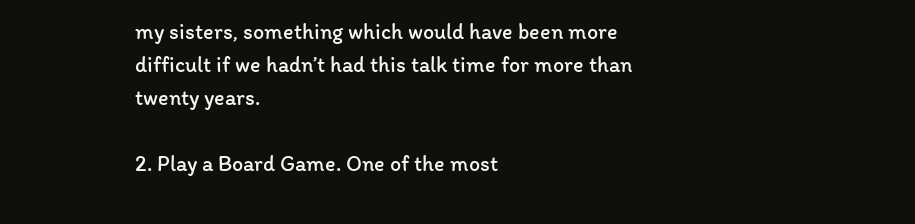my sisters, something which would have been more difficult if we hadn’t had this talk time for more than twenty years.

2. Play a Board Game. One of the most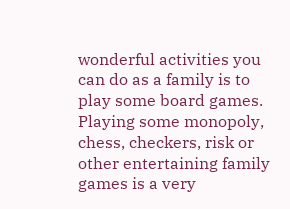wonderful activities you can do as a family is to play some board games. Playing some monopoly, chess, checkers, risk or other entertaining family games is a very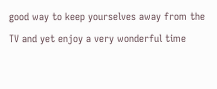good way to keep yourselves away from the TV and yet enjoy a very wonderful time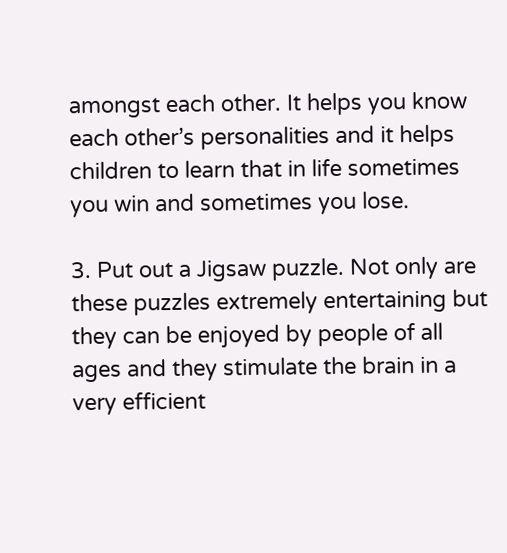amongst each other. It helps you know each other’s personalities and it helps children to learn that in life sometimes you win and sometimes you lose.

3. Put out a Jigsaw puzzle. Not only are these puzzles extremely entertaining but they can be enjoyed by people of all ages and they stimulate the brain in a very efficient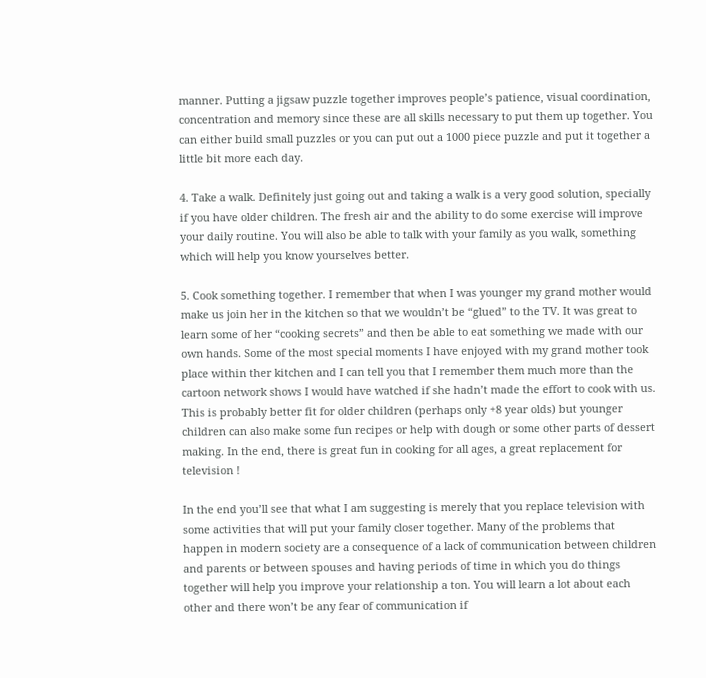manner. Putting a jigsaw puzzle together improves people’s patience, visual coordination, concentration and memory since these are all skills necessary to put them up together. You can either build small puzzles or you can put out a 1000 piece puzzle and put it together a little bit more each day.

4. Take a walk. Definitely just going out and taking a walk is a very good solution, specially if you have older children. The fresh air and the ability to do some exercise will improve your daily routine. You will also be able to talk with your family as you walk, something which will help you know yourselves better.

5. Cook something together. I remember that when I was younger my grand mother would make us join her in the kitchen so that we wouldn’t be “glued” to the TV. It was great to learn some of her “cooking secrets” and then be able to eat something we made with our own hands. Some of the most special moments I have enjoyed with my grand mother took place within ther kitchen and I can tell you that I remember them much more than the cartoon network shows I would have watched if she hadn’t made the effort to cook with us. This is probably better fit for older children (perhaps only +8 year olds) but younger children can also make some fun recipes or help with dough or some other parts of dessert making. In the end, there is great fun in cooking for all ages, a great replacement for television !

In the end you’ll see that what I am suggesting is merely that you replace television with some activities that will put your family closer together. Many of the problems that happen in modern society are a consequence of a lack of communication between children and parents or between spouses and having periods of time in which you do things together will help you improve your relationship a ton. You will learn a lot about each other and there won’t be any fear of communication if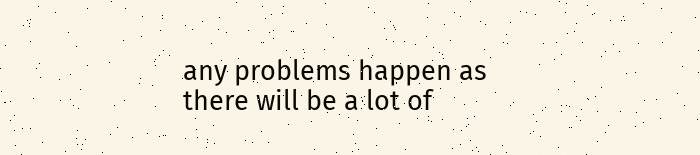any problems happen as there will be a lot of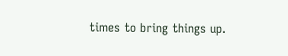times to bring things up.